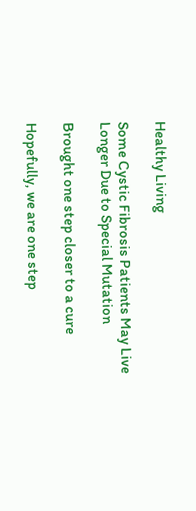Healthy Living

Some Cystic Fibrosis Patients May Live Longer Due to Special Mutation

Brought one step closer to a cure

Hopefully, we are one step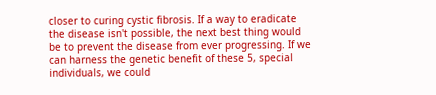closer to curing cystic fibrosis. If a way to eradicate the disease isn't possible, the next best thing would be to prevent the disease from ever progressing. If we can harness the genetic benefit of these 5, special individuals, we could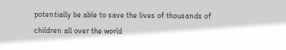potentially be able to save the lives of thousands of children all over the world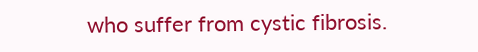who suffer from cystic fibrosis.